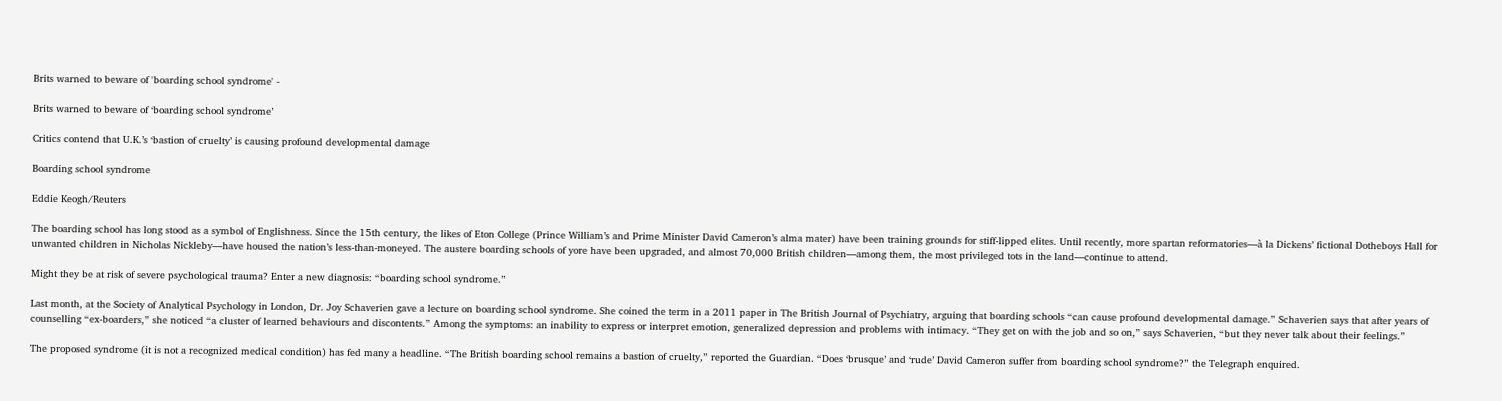Brits warned to beware of 'boarding school syndrome' -

Brits warned to beware of ‘boarding school syndrome’

Critics contend that U.K.’s ‘bastion of cruelty’ is causing profound developmental damage

Boarding school syndrome

Eddie Keogh/Reuters

The boarding school has long stood as a symbol of Englishness. Since the 15th century, the likes of Eton College (Prince William’s and Prime Minister David Cameron’s alma mater) have been training grounds for stiff-lipped elites. Until recently, more spartan reformatories—à la Dickens’ fictional Dotheboys Hall for unwanted children in Nicholas Nickleby—have housed the nation’s less-than-moneyed. The austere boarding schools of yore have been upgraded, and almost 70,000 British children—among them, the most privileged tots in the land—continue to attend.

Might they be at risk of severe psychological trauma? Enter a new diagnosis: “boarding school syndrome.”

Last month, at the Society of Analytical Psychology in London, Dr. Joy Schaverien gave a lecture on boarding school syndrome. She coined the term in a 2011 paper in The British Journal of Psychiatry, arguing that boarding schools “can cause profound developmental damage.” Schaverien says that after years of counselling “ex-boarders,” she noticed “a cluster of learned behaviours and discontents.” Among the symptoms: an inability to express or interpret emotion, generalized depression and problems with intimacy. “They get on with the job and so on,” says Schaverien, “but they never talk about their feelings.”

The proposed syndrome (it is not a recognized medical condition) has fed many a headline. “The British boarding school remains a bastion of cruelty,” reported the Guardian. “Does ‘brusque’ and ‘rude’ David Cameron suffer from boarding school syndrome?” the Telegraph enquired.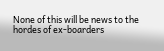None of this will be news to the hordes of ex-boarders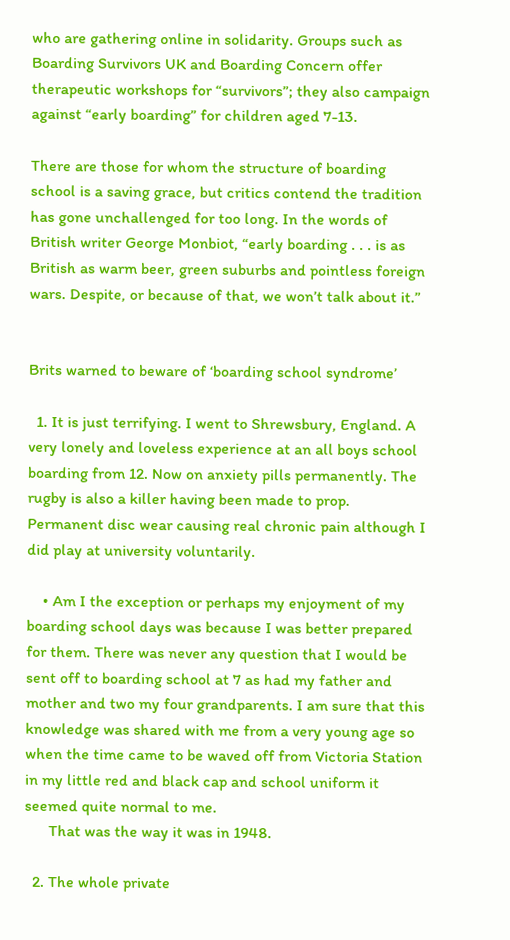who are gathering online in solidarity. Groups such as Boarding Survivors UK and Boarding Concern offer therapeutic workshops for “survivors”; they also campaign against “early boarding” for children aged 7-13.

There are those for whom the structure of boarding school is a saving grace, but critics contend the tradition has gone unchallenged for too long. In the words of British writer George Monbiot, “early boarding . . . is as British as warm beer, green suburbs and pointless foreign wars. Despite, or because of that, we won’t talk about it.”


Brits warned to beware of ‘boarding school syndrome’

  1. It is just terrifying. I went to Shrewsbury, England. A very lonely and loveless experience at an all boys school boarding from 12. Now on anxiety pills permanently. The rugby is also a killer having been made to prop. Permanent disc wear causing real chronic pain although I did play at university voluntarily.

    • Am I the exception or perhaps my enjoyment of my boarding school days was because I was better prepared for them. There was never any question that I would be sent off to boarding school at 7 as had my father and mother and two my four grandparents. I am sure that this knowledge was shared with me from a very young age so when the time came to be waved off from Victoria Station in my little red and black cap and school uniform it seemed quite normal to me.
      That was the way it was in 1948.

  2. The whole private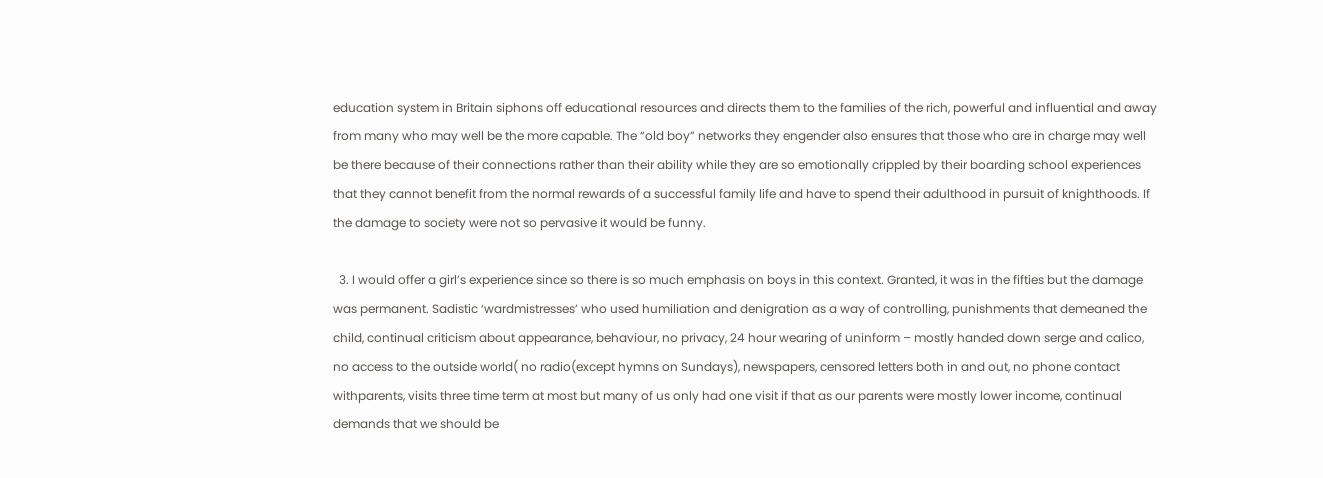education system in Britain siphons off educational resources and directs them to the families of the rich, powerful and influential and away from many who may well be the more capable. The “old boy” networks they engender also ensures that those who are in charge may well be there because of their connections rather than their ability while they are so emotionally crippled by their boarding school experiences that they cannot benefit from the normal rewards of a successful family life and have to spend their adulthood in pursuit of knighthoods. If the damage to society were not so pervasive it would be funny.

  3. I would offer a girl’s experience since so there is so much emphasis on boys in this context. Granted, it was in the fifties but the damage was permanent. Sadistic ‘wardmistresses’ who used humiliation and denigration as a way of controlling, punishments that demeaned the child, continual criticism about appearance, behaviour, no privacy, 24 hour wearing of uninform – mostly handed down serge and calico, no access to the outside world( no radio(except hymns on Sundays), newspapers, censored letters both in and out, no phone contact withparents, visits three time term at most but many of us only had one visit if that as our parents were mostly lower income, continual demands that we should be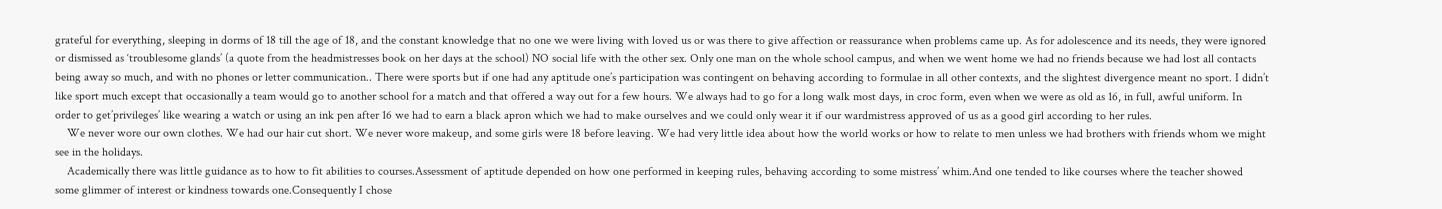grateful for everything, sleeping in dorms of 18 till the age of 18, and the constant knowledge that no one we were living with loved us or was there to give affection or reassurance when problems came up. As for adolescence and its needs, they were ignored or dismissed as ‘troublesome glands’ (a quote from the headmistresses book on her days at the school) NO social life with the other sex. Only one man on the whole school campus, and when we went home we had no friends because we had lost all contacts being away so much, and with no phones or letter communication.. There were sports but if one had any aptitude one’s participation was contingent on behaving according to formulae in all other contexts, and the slightest divergence meant no sport. I didn’t like sport much except that occasionally a team would go to another school for a match and that offered a way out for a few hours. We always had to go for a long walk most days, in croc form, even when we were as old as 16, in full, awful uniform. In order to get’privileges’ like wearing a watch or using an ink pen after 16 we had to earn a black apron which we had to make ourselves and we could only wear it if our wardmistress approved of us as a good girl according to her rules.
    We never wore our own clothes. We had our hair cut short. We never wore makeup, and some girls were 18 before leaving. We had very little idea about how the world works or how to relate to men unless we had brothers with friends whom we might see in the holidays.
    Academically there was little guidance as to how to fit abilities to courses.Assessment of aptitude depended on how one performed in keeping rules, behaving according to some mistress’ whim.And one tended to like courses where the teacher showed some glimmer of interest or kindness towards one.Consequently I chose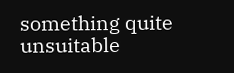something quite unsuitable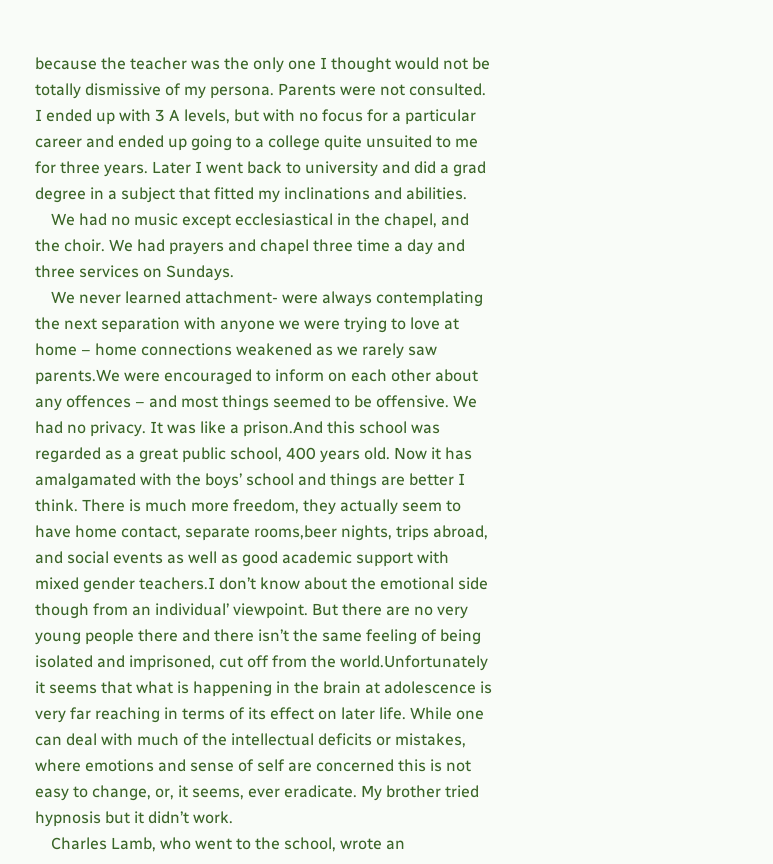because the teacher was the only one I thought would not be totally dismissive of my persona. Parents were not consulted. I ended up with 3 A levels, but with no focus for a particular career and ended up going to a college quite unsuited to me for three years. Later I went back to university and did a grad degree in a subject that fitted my inclinations and abilities.
    We had no music except ecclesiastical in the chapel, and the choir. We had prayers and chapel three time a day and three services on Sundays.
    We never learned attachment- were always contemplating the next separation with anyone we were trying to love at home – home connections weakened as we rarely saw parents.We were encouraged to inform on each other about any offences – and most things seemed to be offensive. We had no privacy. It was like a prison.And this school was regarded as a great public school, 400 years old. Now it has amalgamated with the boys’ school and things are better I think. There is much more freedom, they actually seem to have home contact, separate rooms,beer nights, trips abroad, and social events as well as good academic support with mixed gender teachers.I don’t know about the emotional side though from an individual’ viewpoint. But there are no very young people there and there isn’t the same feeling of being isolated and imprisoned, cut off from the world.Unfortunately it seems that what is happening in the brain at adolescence is very far reaching in terms of its effect on later life. While one can deal with much of the intellectual deficits or mistakes, where emotions and sense of self are concerned this is not easy to change, or, it seems, ever eradicate. My brother tried hypnosis but it didn’t work.
    Charles Lamb, who went to the school, wrote an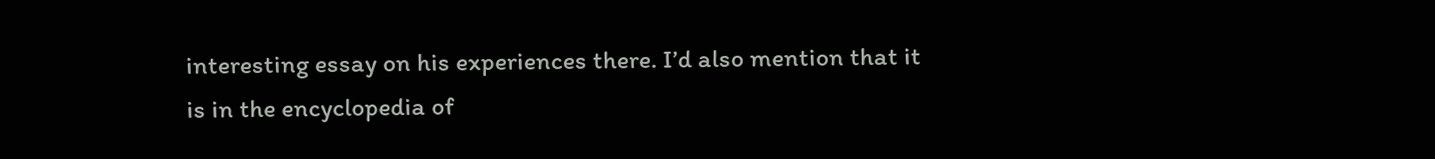interesting essay on his experiences there. I’d also mention that it is in the encyclopedia of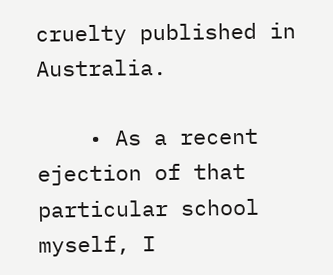cruelty published in Australia.

    • As a recent ejection of that particular school myself, I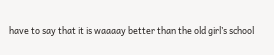have to say that it is waaaay better than the old girl’s school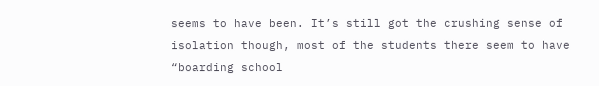seems to have been. It’s still got the crushing sense of isolation though, most of the students there seem to have “boarding school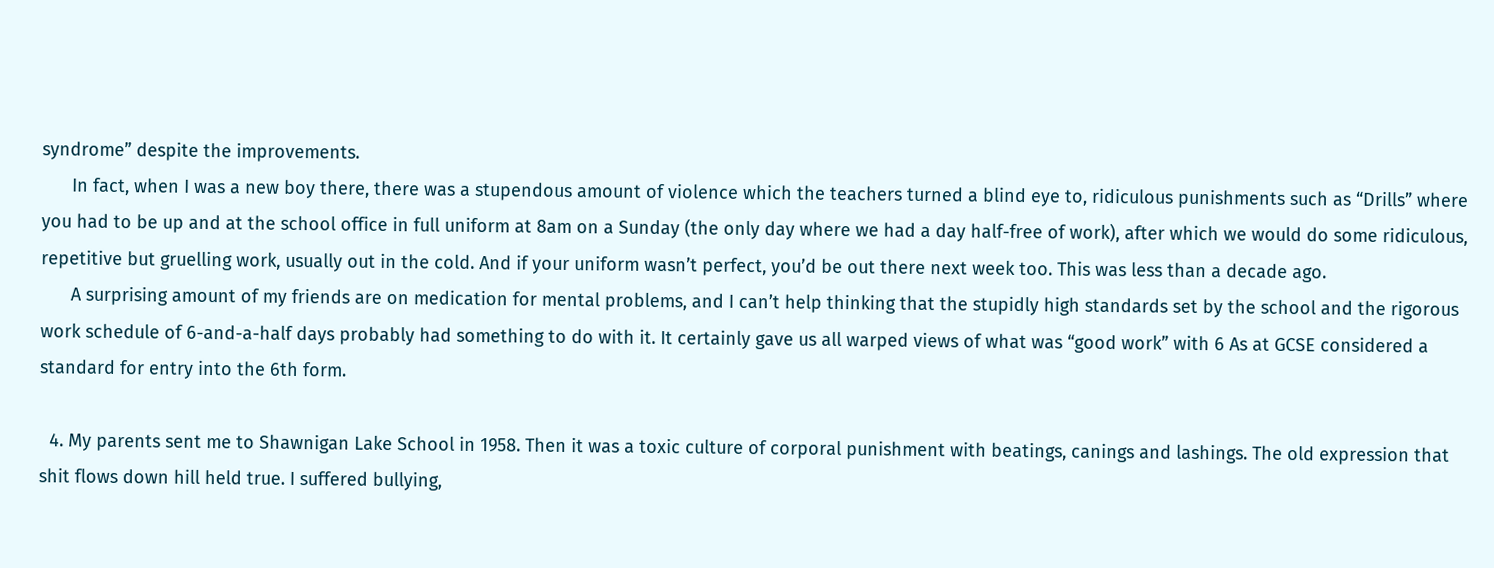syndrome” despite the improvements.
      In fact, when I was a new boy there, there was a stupendous amount of violence which the teachers turned a blind eye to, ridiculous punishments such as “Drills” where you had to be up and at the school office in full uniform at 8am on a Sunday (the only day where we had a day half-free of work), after which we would do some ridiculous, repetitive but gruelling work, usually out in the cold. And if your uniform wasn’t perfect, you’d be out there next week too. This was less than a decade ago.
      A surprising amount of my friends are on medication for mental problems, and I can’t help thinking that the stupidly high standards set by the school and the rigorous work schedule of 6-and-a-half days probably had something to do with it. It certainly gave us all warped views of what was “good work” with 6 As at GCSE considered a standard for entry into the 6th form.

  4. My parents sent me to Shawnigan Lake School in 1958. Then it was a toxic culture of corporal punishment with beatings, canings and lashings. The old expression that shit flows down hill held true. I suffered bullying,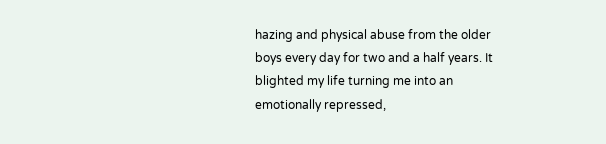hazing and physical abuse from the older boys every day for two and a half years. It blighted my life turning me into an emotionally repressed,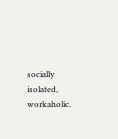socially isolated, workaholic.